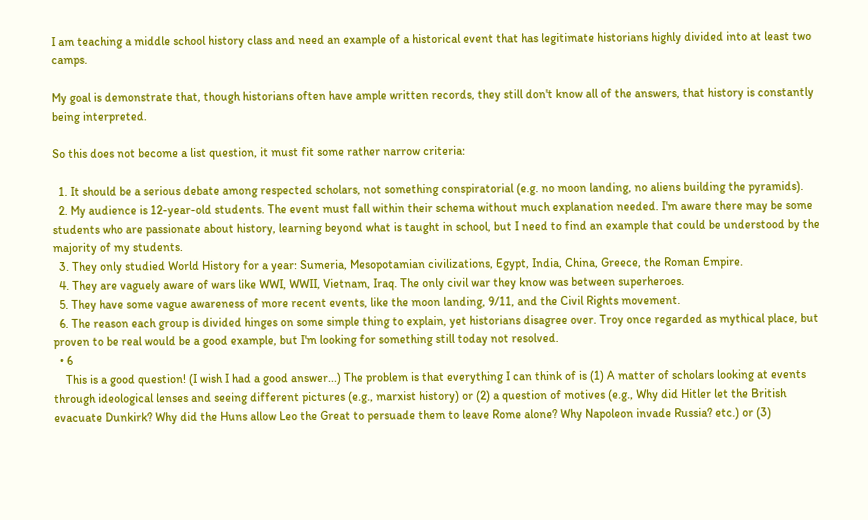I am teaching a middle school history class and need an example of a historical event that has legitimate historians highly divided into at least two camps.

My goal is demonstrate that, though historians often have ample written records, they still don't know all of the answers, that history is constantly being interpreted.

So this does not become a list question, it must fit some rather narrow criteria:

  1. It should be a serious debate among respected scholars, not something conspiratorial (e.g. no moon landing, no aliens building the pyramids).
  2. My audience is 12-year-old students. The event must fall within their schema without much explanation needed. I'm aware there may be some students who are passionate about history, learning beyond what is taught in school, but I need to find an example that could be understood by the majority of my students.
  3. They only studied World History for a year: Sumeria, Mesopotamian civilizations, Egypt, India, China, Greece, the Roman Empire.
  4. They are vaguely aware of wars like WWI, WWII, Vietnam, Iraq. The only civil war they know was between superheroes.
  5. They have some vague awareness of more recent events, like the moon landing, 9/11, and the Civil Rights movement.
  6. The reason each group is divided hinges on some simple thing to explain, yet historians disagree over. Troy once regarded as mythical place, but proven to be real would be a good example, but I'm looking for something still today not resolved.
  • 6
    This is a good question! (I wish I had a good answer...) The problem is that everything I can think of is (1) A matter of scholars looking at events through ideological lenses and seeing different pictures (e.g., marxist history) or (2) a question of motives (e.g., Why did Hitler let the British evacuate Dunkirk? Why did the Huns allow Leo the Great to persuade them to leave Rome alone? Why Napoleon invade Russia? etc.) or (3)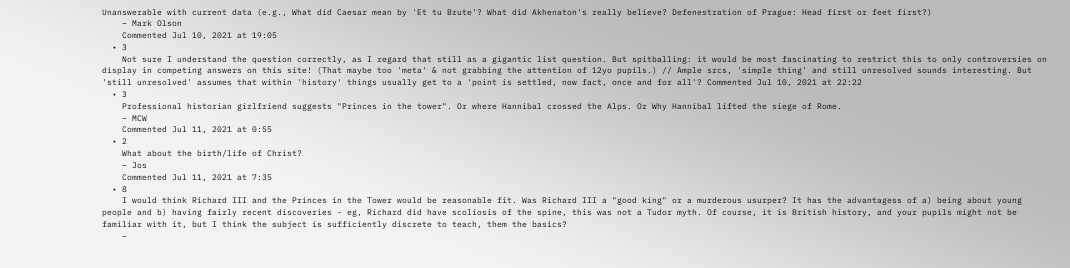Unanswerable with current data (e.g., What did Caesar mean by 'Et tu Brute'? What did Akhenaton's really believe? Defenestration of Prague: Head first or feet first?)
    – Mark Olson
    Commented Jul 10, 2021 at 19:05
  • 3
    Not sure I understand the question correctly, as I regard that still as a gigantic list question. But spitballing: it would be most fascinating to restrict this to only controversies on display in competing answers on this site! (That maybe too 'meta' & not grabbing the attention of 12yo pupils.) // Ample srcs, 'simple thing' and still unresolved sounds interesting. But 'still unresolved' assumes that within 'history' things usually get to a 'point is settled, now fact, once and for all'? Commented Jul 10, 2021 at 22:22
  • 3
    Professional historian girlfriend suggests "Princes in the tower". Or where Hannibal crossed the Alps. Or Why Hannibal lifted the siege of Rome.
    – MCW
    Commented Jul 11, 2021 at 0:55
  • 2
    What about the birth/life of Christ?
    – Jos
    Commented Jul 11, 2021 at 7:35
  • 8
    I would think Richard III and the Princes in the Tower would be reasonable fit. Was Richard III a "good king" or a murderous usurper? It has the advantagess of a) being about young people and b) having fairly recent discoveries - eg, Richard did have scoliosis of the spine, this was not a Tudor myth. Of course, it is British history, and your pupils might not be familiar with it, but I think the subject is sufficiently discrete to teach, them the basics?
    –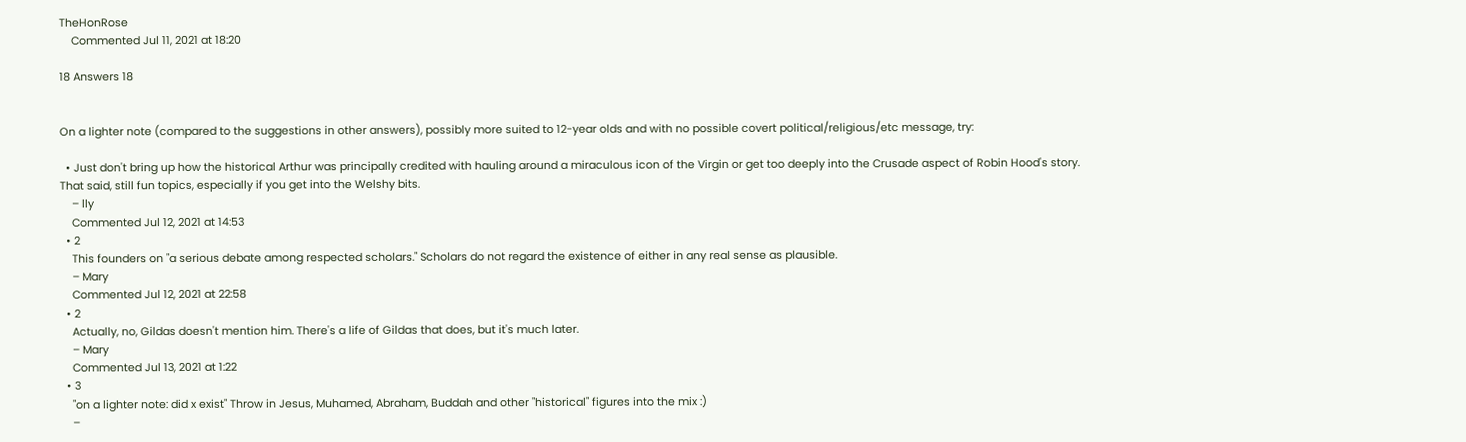TheHonRose
    Commented Jul 11, 2021 at 18:20

18 Answers 18


On a lighter note (compared to the suggestions in other answers), possibly more suited to 12-year olds and with no possible covert political/religious/etc message, try:

  • Just don't bring up how the historical Arthur was principally credited with hauling around a miraculous icon of the Virgin or get too deeply into the Crusade aspect of Robin Hood's story. That said, still fun topics, especially if you get into the Welshy bits.
    – lly
    Commented Jul 12, 2021 at 14:53
  • 2
    This founders on "a serious debate among respected scholars." Scholars do not regard the existence of either in any real sense as plausible.
    – Mary
    Commented Jul 12, 2021 at 22:58
  • 2
    Actually, no, Gildas doesn't mention him. There's a life of Gildas that does, but it's much later.
    – Mary
    Commented Jul 13, 2021 at 1:22
  • 3
    "on a lighter note: did x exist" Throw in Jesus, Muhamed, Abraham, Buddah and other "historical" figures into the mix :)
    –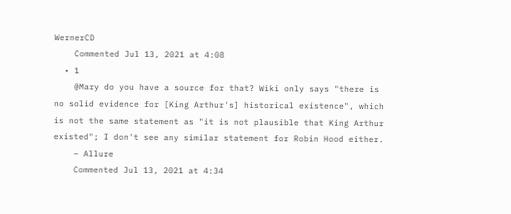WernerCD
    Commented Jul 13, 2021 at 4:08
  • 1
    @Mary do you have a source for that? Wiki only says "there is no solid evidence for [King Arthur's] historical existence", which is not the same statement as "it is not plausible that King Arthur existed"; I don't see any similar statement for Robin Hood either.
    – Allure
    Commented Jul 13, 2021 at 4:34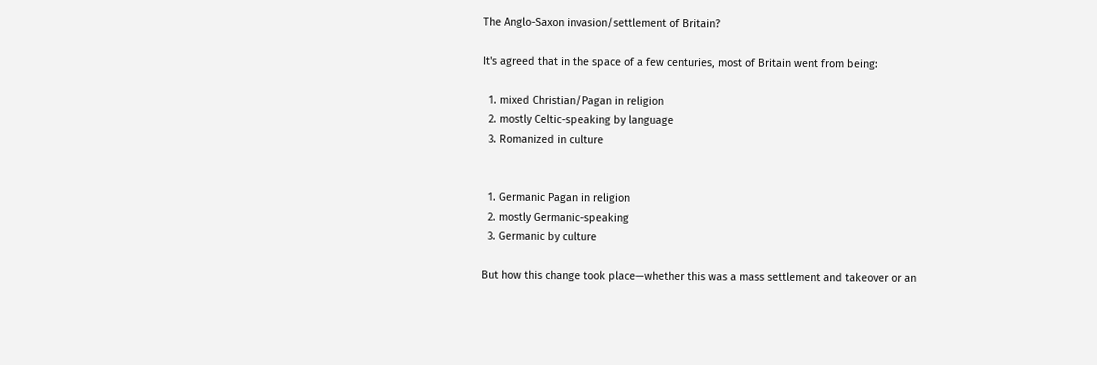The Anglo-Saxon invasion/settlement of Britain?

It's agreed that in the space of a few centuries, most of Britain went from being:

  1. mixed Christian/Pagan in religion
  2. mostly Celtic-speaking by language
  3. Romanized in culture


  1. Germanic Pagan in religion
  2. mostly Germanic-speaking
  3. Germanic by culture

But how this change took place—whether this was a mass settlement and takeover or an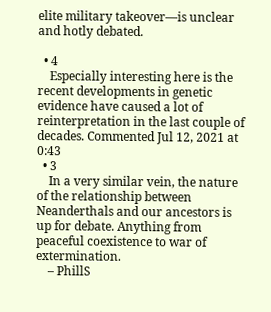elite military takeover—is unclear and hotly debated.

  • 4
    Especially interesting here is the recent developments in genetic evidence have caused a lot of reinterpretation in the last couple of decades. Commented Jul 12, 2021 at 0:43
  • 3
    In a very similar vein, the nature of the relationship between Neanderthals and our ancestors is up for debate. Anything from peaceful coexistence to war of extermination.
    – PhillS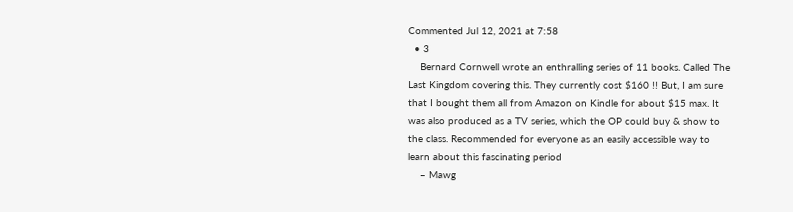Commented Jul 12, 2021 at 7:58
  • 3
    Bernard Cornwell wrote an enthralling series of 11 books. Called The Last Kingdom covering this. They currently cost $160 !! But, I am sure that I bought them all from Amazon on Kindle for about $15 max. It was also produced as a TV series, which the OP could buy & show to the class. Recommended for everyone as an easily accessible way to learn about this fascinating period
    – Mawg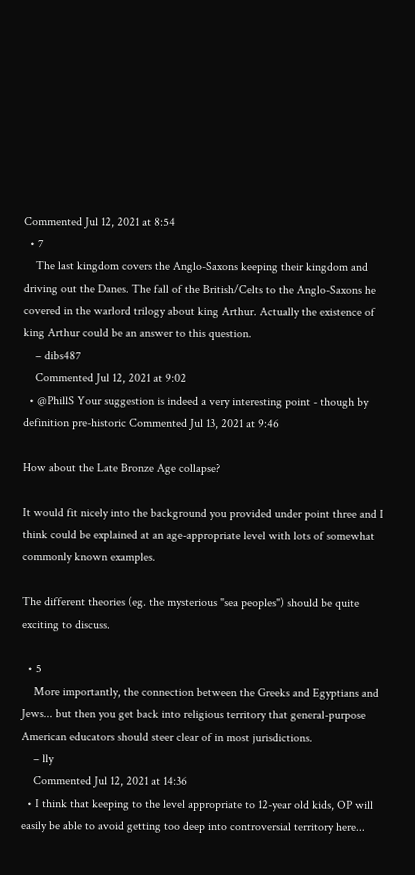Commented Jul 12, 2021 at 8:54
  • 7
    The last kingdom covers the Anglo-Saxons keeping their kingdom and driving out the Danes. The fall of the British/Celts to the Anglo-Saxons he covered in the warlord trilogy about king Arthur. Actually the existence of king Arthur could be an answer to this question.
    – dibs487
    Commented Jul 12, 2021 at 9:02
  • @PhillS Your suggestion is indeed a very interesting point - though by definition pre-historic Commented Jul 13, 2021 at 9:46

How about the Late Bronze Age collapse?

It would fit nicely into the background you provided under point three and I think could be explained at an age-appropriate level with lots of somewhat commonly known examples.

The different theories (eg. the mysterious "sea peoples") should be quite exciting to discuss.

  • 5
    More importantly, the connection between the Greeks and Egyptians and Jews... but then you get back into religious territory that general-purpose American educators should steer clear of in most jurisdictions.
    – lly
    Commented Jul 12, 2021 at 14:36
  • I think that keeping to the level appropriate to 12-year old kids, OP will easily be able to avoid getting too deep into controversial territory here...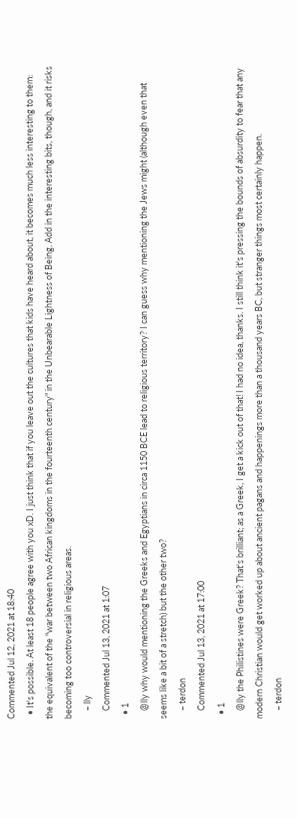Commented Jul 12, 2021 at 18:40
  • It's possible. At least 18 people agree with you xD. I just think that if you leave out the cultures that kids have heard about, it becomes much less interesting to them: the equivalent of the "war between two African kingdoms in the fourteenth century" in the Unbearable Lightness of Being. Add in the interesting bits, though, and it risks becoming too controversial in religious areas.
    – lly
    Commented Jul 13, 2021 at 1:07
  • 1
    @lly why would mentioning the Greeks and Egyptians in circa 1150 BCE lead to religious territory? I can guess why mentioning the Jews might (although even that seems like a bit of a stretch) but the other two?
    – terdon
    Commented Jul 13, 2021 at 17:00
  • 1
    @lly the Philistines were Greek? That's brilliant; as a Greek, I get a kick out of that! I had no idea, thanks. I still think it's pressing the bounds of absurdity to fear that any modern Christian would get worked up about ancient pagans and happenings more than a thousand years BC, but stranger things most certainly happen.
    – terdon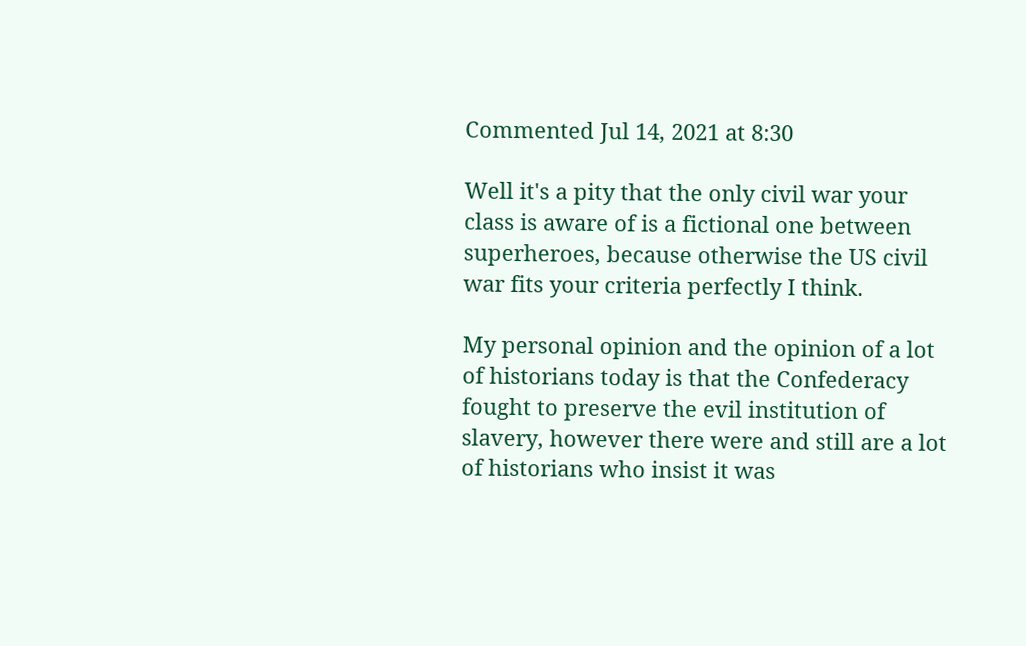Commented Jul 14, 2021 at 8:30

Well it's a pity that the only civil war your class is aware of is a fictional one between superheroes, because otherwise the US civil war fits your criteria perfectly I think.

My personal opinion and the opinion of a lot of historians today is that the Confederacy fought to preserve the evil institution of slavery, however there were and still are a lot of historians who insist it was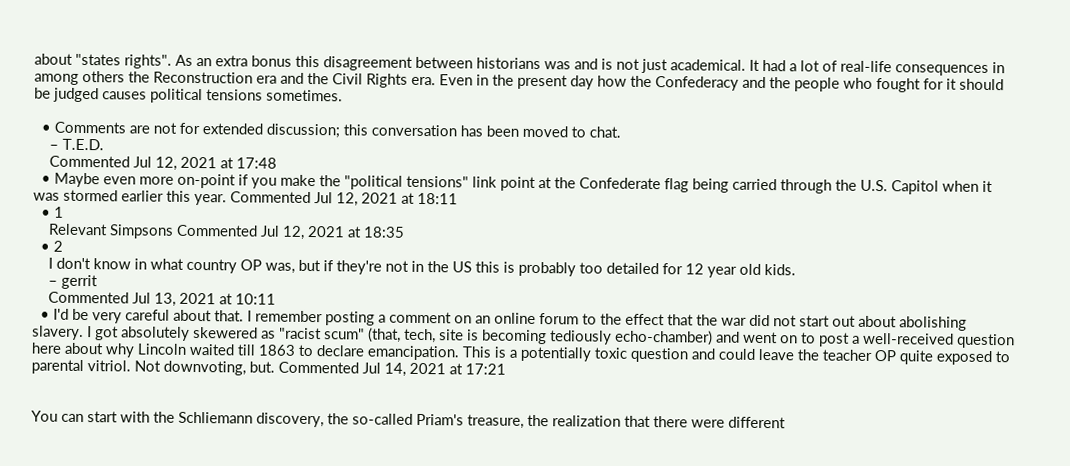about "states rights". As an extra bonus this disagreement between historians was and is not just academical. It had a lot of real-life consequences in among others the Reconstruction era and the Civil Rights era. Even in the present day how the Confederacy and the people who fought for it should be judged causes political tensions sometimes.

  • Comments are not for extended discussion; this conversation has been moved to chat.
    – T.E.D.
    Commented Jul 12, 2021 at 17:48
  • Maybe even more on-point if you make the "political tensions" link point at the Confederate flag being carried through the U.S. Capitol when it was stormed earlier this year. Commented Jul 12, 2021 at 18:11
  • 1
    Relevant Simpsons Commented Jul 12, 2021 at 18:35
  • 2
    I don't know in what country OP was, but if they're not in the US this is probably too detailed for 12 year old kids.
    – gerrit
    Commented Jul 13, 2021 at 10:11
  • I'd be very careful about that. I remember posting a comment on an online forum to the effect that the war did not start out about abolishing slavery. I got absolutely skewered as "racist scum" (that, tech, site is becoming tediously echo-chamber) and went on to post a well-received question here about why Lincoln waited till 1863 to declare emancipation. This is a potentially toxic question and could leave the teacher OP quite exposed to parental vitriol. Not downvoting, but. Commented Jul 14, 2021 at 17:21


You can start with the Schliemann discovery, the so-called Priam's treasure, the realization that there were different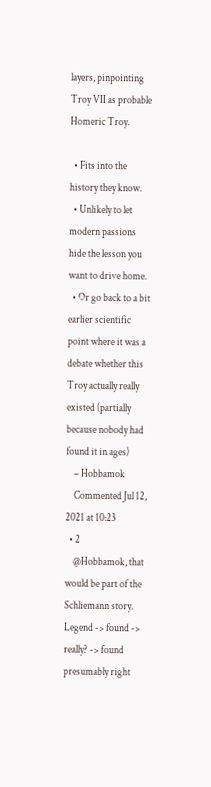layers, pinpointing Troy VII as probable Homeric Troy.

  • Fits into the history they know.
  • Unlikely to let modern passions hide the lesson you want to drive home.
  • Or go back to a bit earlier scientific point where it was a debate whether this Troy actually really existed (partially because nobody had found it in ages)
    – Hobbamok
    Commented Jul 12, 2021 at 10:23
  • 2
    @Hobbamok, that would be part of the Schliemann story. Legend -> found -> really? -> found presumably right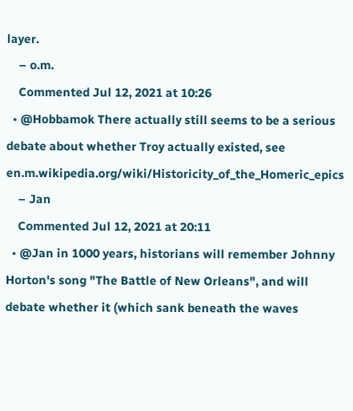layer.
    – o.m.
    Commented Jul 12, 2021 at 10:26
  • @Hobbamok There actually still seems to be a serious debate about whether Troy actually existed, see en.m.wikipedia.org/wiki/Historicity_of_the_Homeric_epics
    – Jan
    Commented Jul 12, 2021 at 20:11
  • @Jan in 1000 years, historians will remember Johnny Horton's song "The Battle of New Orleans", and will debate whether it (which sank beneath the waves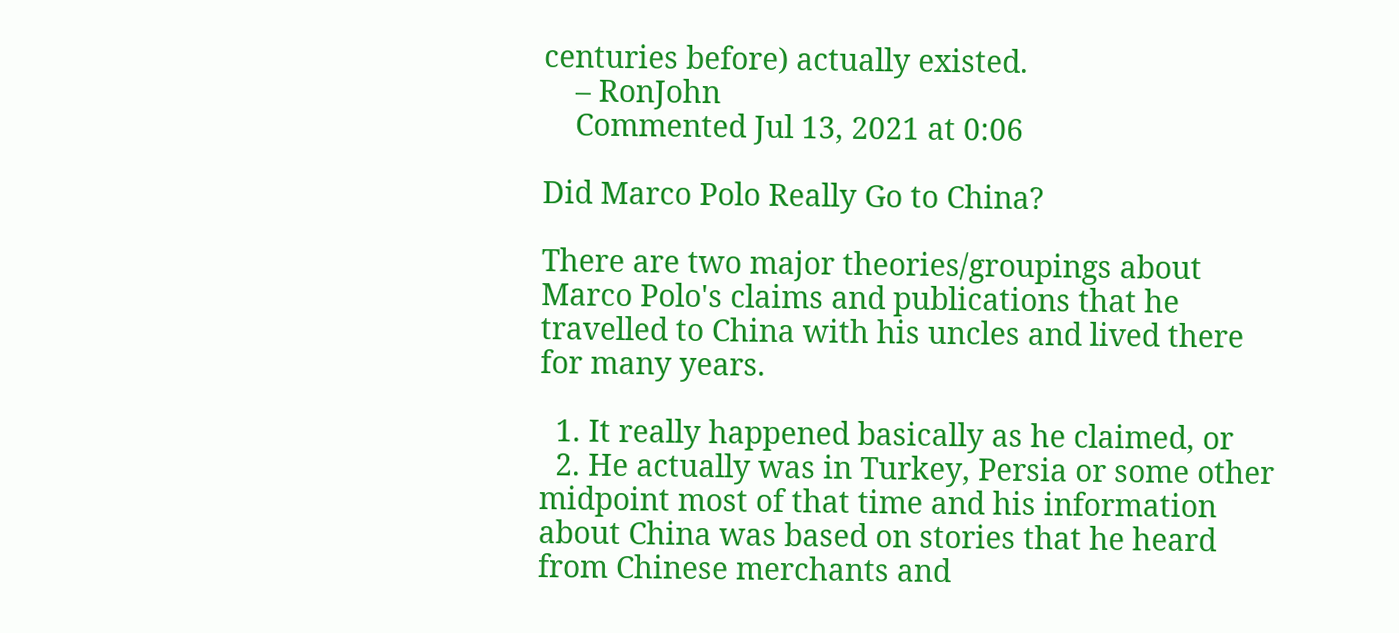centuries before) actually existed.
    – RonJohn
    Commented Jul 13, 2021 at 0:06

Did Marco Polo Really Go to China?

There are two major theories/groupings about Marco Polo's claims and publications that he travelled to China with his uncles and lived there for many years.

  1. It really happened basically as he claimed, or
  2. He actually was in Turkey, Persia or some other midpoint most of that time and his information about China was based on stories that he heard from Chinese merchants and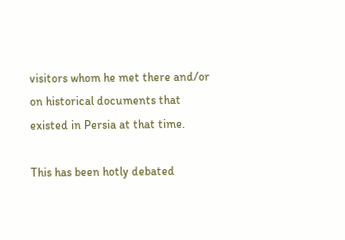visitors whom he met there and/or on historical documents that existed in Persia at that time.

This has been hotly debated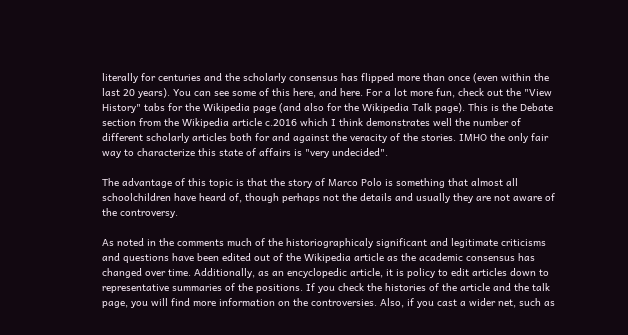literally for centuries and the scholarly consensus has flipped more than once (even within the last 20 years). You can see some of this here, and here. For a lot more fun, check out the "View History" tabs for the Wikipedia page (and also for the Wikipedia Talk page). This is the Debate section from the Wikipedia article c.2016 which I think demonstrates well the number of different scholarly articles both for and against the veracity of the stories. IMHO the only fair way to characterize this state of affairs is "very undecided".

The advantage of this topic is that the story of Marco Polo is something that almost all schoolchildren have heard of, though perhaps not the details and usually they are not aware of the controversy.

As noted in the comments much of the historiographicaly significant and legitimate criticisms and questions have been edited out of the Wikipedia article as the academic consensus has changed over time. Additionally, as an encyclopedic article, it is policy to edit articles down to representative summaries of the positions. If you check the histories of the article and the talk page, you will find more information on the controversies. Also, if you cast a wider net, such as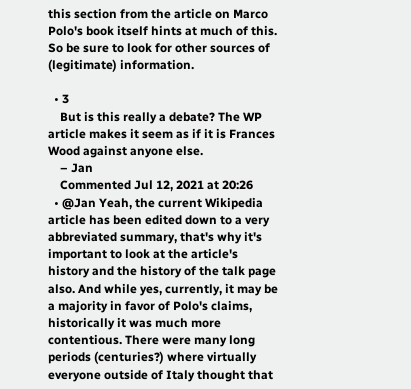this section from the article on Marco Polo's book itself hints at much of this. So be sure to look for other sources of (legitimate) information.

  • 3
    But is this really a debate? The WP article makes it seem as if it is Frances Wood against anyone else.
    – Jan
    Commented Jul 12, 2021 at 20:26
  • @Jan Yeah, the current Wikipedia article has been edited down to a very abbreviated summary, that's why it's important to look at the article's history and the history of the talk page also. And while yes, currently, it may be a majority in favor of Polo's claims, historically it was much more contentious. There were many long periods (centuries?) where virtually everyone outside of Italy thought that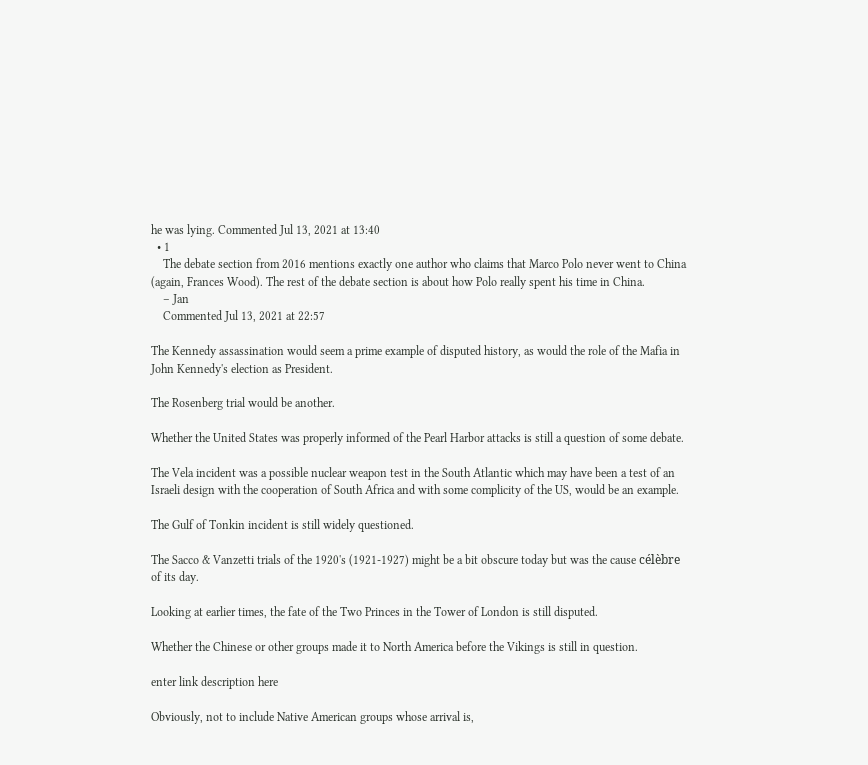he was lying. Commented Jul 13, 2021 at 13:40
  • 1
    The debate section from 2016 mentions exactly one author who claims that Marco Polo never went to China (again, Frances Wood). The rest of the debate section is about how Polo really spent his time in China.
    – Jan
    Commented Jul 13, 2021 at 22:57

The Kennedy assassination would seem a prime example of disputed history, as would the role of the Mafia in John Kennedy's election as President.

The Rosenberg trial would be another.

Whether the United States was properly informed of the Pearl Harbor attacks is still a question of some debate.

The Vela incident was a possible nuclear weapon test in the South Atlantic which may have been a test of an Israeli design with the cooperation of South Africa and with some complicity of the US, would be an example.

The Gulf of Tonkin incident is still widely questioned.

The Sacco & Vanzetti trials of the 1920's (1921-1927) might be a bit obscure today but was the cause célèbre of its day.

Looking at earlier times, the fate of the Two Princes in the Tower of London is still disputed.

Whether the Chinese or other groups made it to North America before the Vikings is still in question.

enter link description here

Obviously, not to include Native American groups whose arrival is,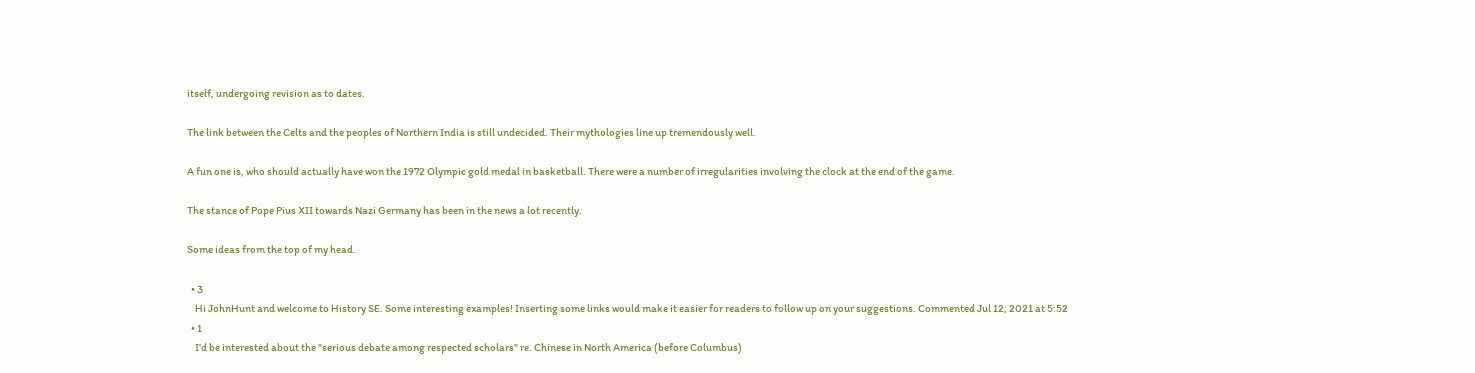itself, undergoing revision as to dates.

The link between the Celts and the peoples of Northern India is still undecided. Their mythologies line up tremendously well.

A fun one is, who should actually have won the 1972 Olympic gold medal in basketball. There were a number of irregularities involving the clock at the end of the game.

The stance of Pope Pius XII towards Nazi Germany has been in the news a lot recently.

Some ideas from the top of my head.

  • 3
    Hi JohnHunt and welcome to History SE. Some interesting examples! Inserting some links would make it easier for readers to follow up on your suggestions. Commented Jul 12, 2021 at 5:52
  • 1
    I'd be interested about the "serious debate among respected scholars" re. Chinese in North America (before Columbus)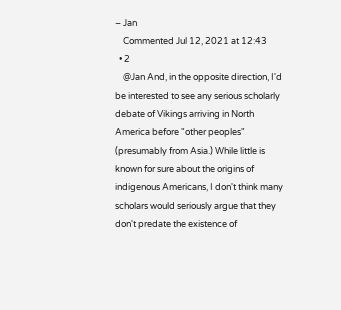– Jan
    Commented Jul 12, 2021 at 12:43
  • 2
    @Jan And, in the opposite direction, I'd be interested to see any serious scholarly debate of Vikings arriving in North America before "other peoples" (presumably from Asia.) While little is known for sure about the origins of indigenous Americans, I don't think many scholars would seriously argue that they don't predate the existence of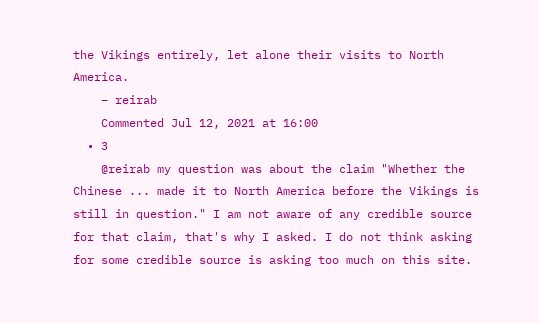the Vikings entirely, let alone their visits to North America.
    – reirab
    Commented Jul 12, 2021 at 16:00
  • 3
    @reirab my question was about the claim "Whether the Chinese ... made it to North America before the Vikings is still in question." I am not aware of any credible source for that claim, that's why I asked. I do not think asking for some credible source is asking too much on this site.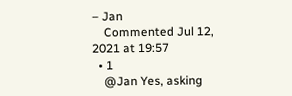– Jan
    Commented Jul 12, 2021 at 19:57
  • 1
    @Jan Yes, asking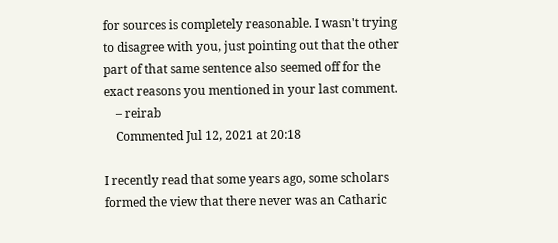for sources is completely reasonable. I wasn't trying to disagree with you, just pointing out that the other part of that same sentence also seemed off for the exact reasons you mentioned in your last comment.
    – reirab
    Commented Jul 12, 2021 at 20:18

I recently read that some years ago, some scholars formed the view that there never was an Catharic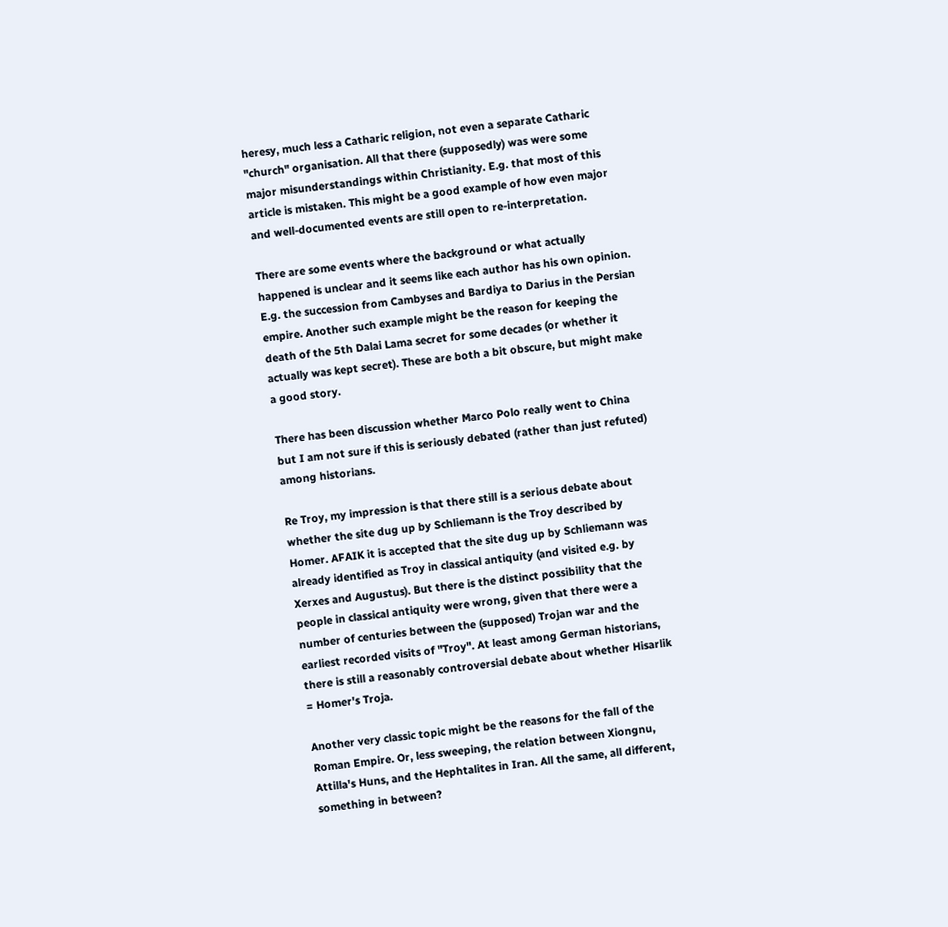heresy, much less a Catharic religion, not even a separate Catharic "church" organisation. All that there (supposedly) was were some major misunderstandings within Christianity. E.g. that most of this article is mistaken. This might be a good example of how even major and well-documented events are still open to re-interpretation.

There are some events where the background or what actually happened is unclear and it seems like each author has his own opinion. E.g. the succession from Cambyses and Bardiya to Darius in the Persian empire. Another such example might be the reason for keeping the death of the 5th Dalai Lama secret for some decades (or whether it actually was kept secret). These are both a bit obscure, but might make a good story.

There has been discussion whether Marco Polo really went to China but I am not sure if this is seriously debated (rather than just refuted) among historians.

Re Troy, my impression is that there still is a serious debate about whether the site dug up by Schliemann is the Troy described by Homer. AFAIK it is accepted that the site dug up by Schliemann was already identified as Troy in classical antiquity (and visited e.g. by Xerxes and Augustus). But there is the distinct possibility that the people in classical antiquity were wrong, given that there were a number of centuries between the (supposed) Trojan war and the earliest recorded visits of "Troy". At least among German historians, there is still a reasonably controversial debate about whether Hisarlik = Homer's Troja.

Another very classic topic might be the reasons for the fall of the Roman Empire. Or, less sweeping, the relation between Xiongnu, Attilla's Huns, and the Hephtalites in Iran. All the same, all different, something in between?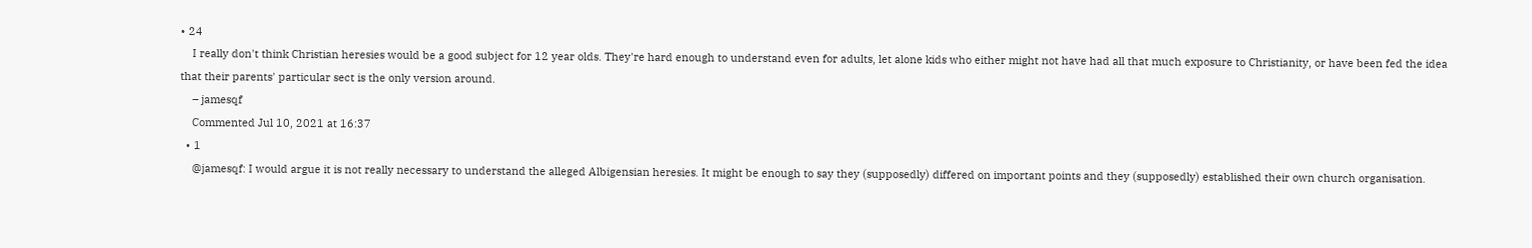• 24
    I really don't think Christian heresies would be a good subject for 12 year olds. They're hard enough to understand even for adults, let alone kids who either might not have had all that much exposure to Christianity, or have been fed the idea that their parents' particular sect is the only version around.
    – jamesqf
    Commented Jul 10, 2021 at 16:37
  • 1
    @jamesqf: I would argue it is not really necessary to understand the alleged Albigensian heresies. It might be enough to say they (supposedly) differed on important points and they (supposedly) established their own church organisation.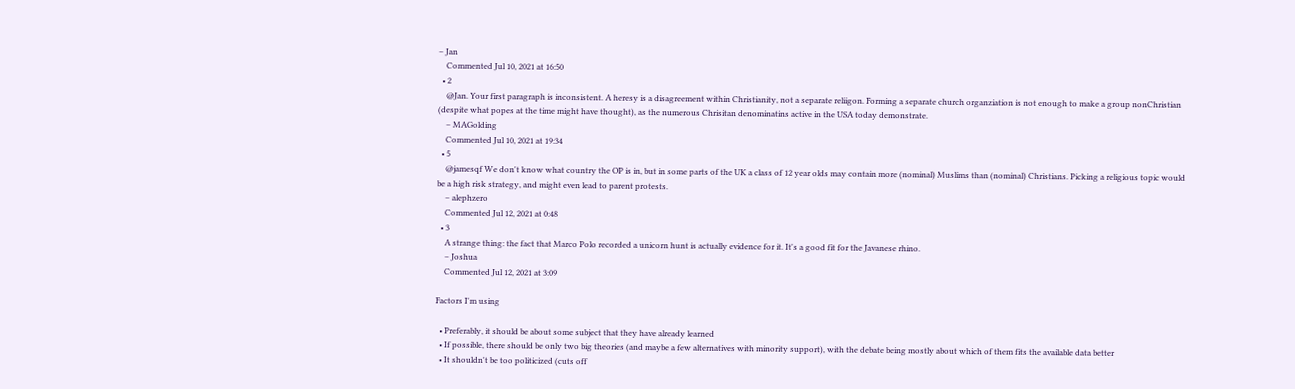– Jan
    Commented Jul 10, 2021 at 16:50
  • 2
    @Jan. Your first paragraph is inconsistent. A heresy is a disagreement within Christianity, not a separate reliigon. Forming a separate church organziation is not enough to make a group nonChristian (despite what popes at the time might have thought), as the numerous Chrisitan denominatins active in the USA today demonstrate.
    – MAGolding
    Commented Jul 10, 2021 at 19:34
  • 5
    @jamesqf We don't know what country the OP is in, but in some parts of the UK a class of 12 year olds may contain more (nominal) Muslims than (nominal) Christians. Picking a religious topic would be a high risk strategy, and might even lead to parent protests.
    – alephzero
    Commented Jul 12, 2021 at 0:48
  • 3
    A strange thing: the fact that Marco Polo recorded a unicorn hunt is actually evidence for it. It's a good fit for the Javanese rhino.
    – Joshua
    Commented Jul 12, 2021 at 3:09

Factors I'm using

  • Preferably, it should be about some subject that they have already learned
  • If possible, there should be only two big theories (and maybe a few alternatives with minority support), with the debate being mostly about which of them fits the available data better
  • It shouldn't be too politicized (cuts off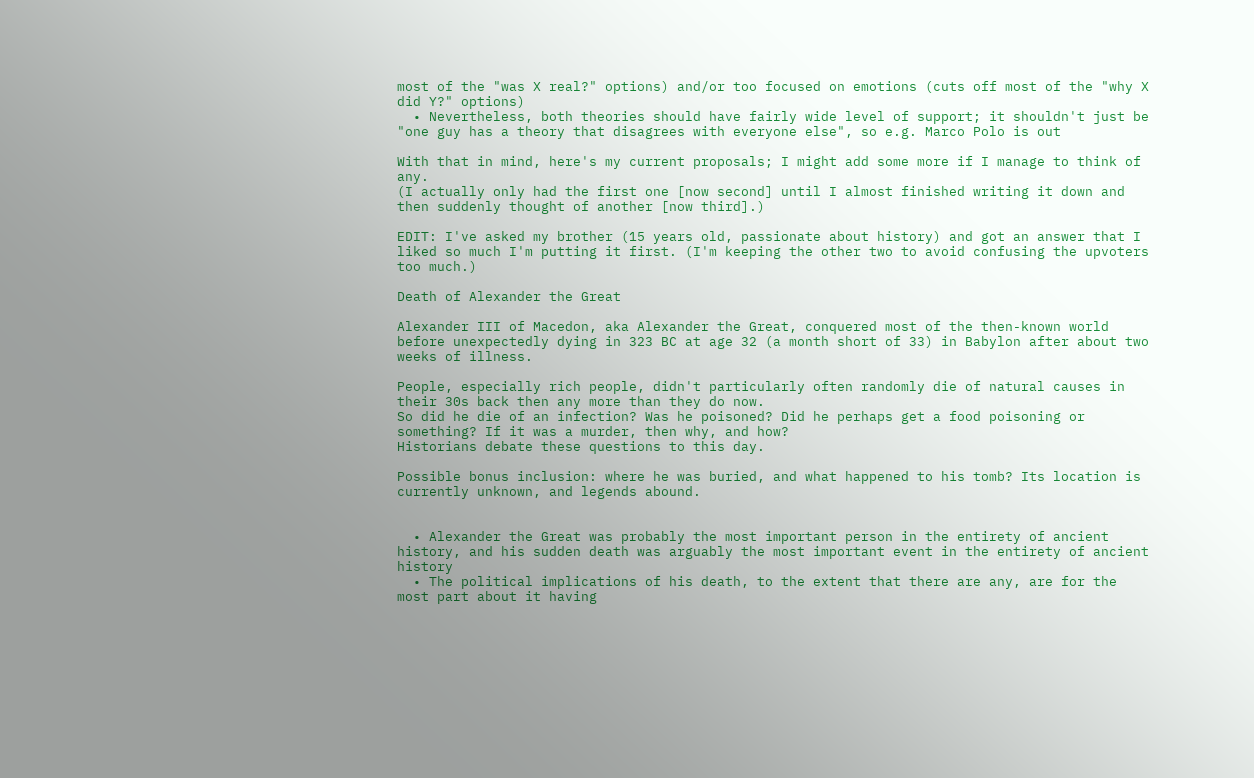most of the "was X real?" options) and/or too focused on emotions (cuts off most of the "why X did Y?" options)
  • Nevertheless, both theories should have fairly wide level of support; it shouldn't just be "one guy has a theory that disagrees with everyone else", so e.g. Marco Polo is out

With that in mind, here's my current proposals; I might add some more if I manage to think of any.
(I actually only had the first one [now second] until I almost finished writing it down and then suddenly thought of another [now third].)

EDIT: I've asked my brother (15 years old, passionate about history) and got an answer that I liked so much I'm putting it first. (I'm keeping the other two to avoid confusing the upvoters too much.)

Death of Alexander the Great

Alexander III of Macedon, aka Alexander the Great, conquered most of the then-known world before unexpectedly dying in 323 BC at age 32 (a month short of 33) in Babylon after about two weeks of illness.

People, especially rich people, didn't particularly often randomly die of natural causes in their 30s back then any more than they do now.
So did he die of an infection? Was he poisoned? Did he perhaps get a food poisoning or something? If it was a murder, then why, and how?
Historians debate these questions to this day.

Possible bonus inclusion: where he was buried, and what happened to his tomb? Its location is currently unknown, and legends abound.


  • Alexander the Great was probably the most important person in the entirety of ancient history, and his sudden death was arguably the most important event in the entirety of ancient history
  • The political implications of his death, to the extent that there are any, are for the most part about it having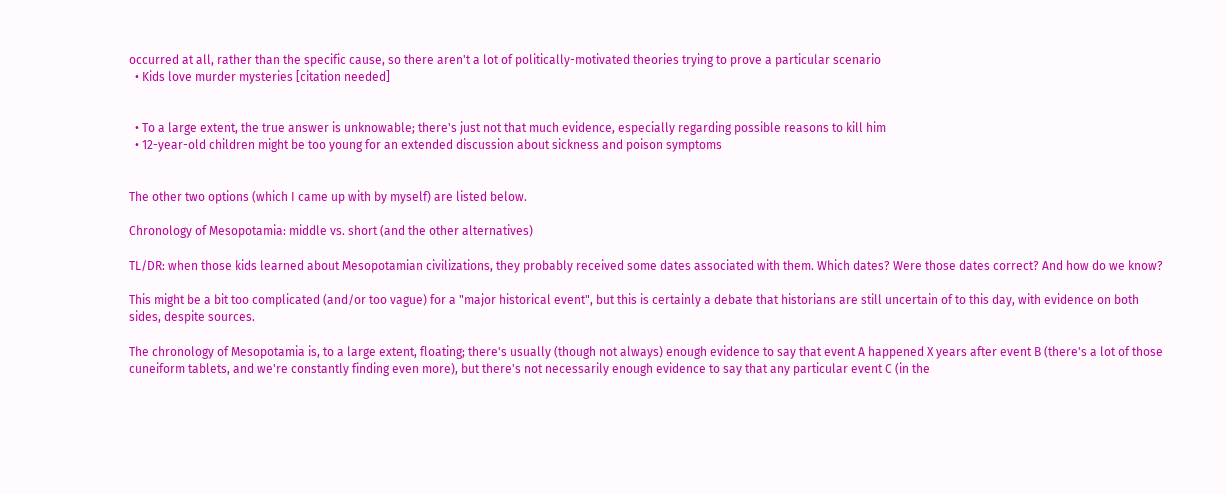occurred at all, rather than the specific cause, so there aren't a lot of politically-motivated theories trying to prove a particular scenario
  • Kids love murder mysteries [citation needed]


  • To a large extent, the true answer is unknowable; there's just not that much evidence, especially regarding possible reasons to kill him
  • 12-year-old children might be too young for an extended discussion about sickness and poison symptoms


The other two options (which I came up with by myself) are listed below.

Chronology of Mesopotamia: middle vs. short (and the other alternatives)

TL/DR: when those kids learned about Mesopotamian civilizations, they probably received some dates associated with them. Which dates? Were those dates correct? And how do we know?

This might be a bit too complicated (and/or too vague) for a "major historical event", but this is certainly a debate that historians are still uncertain of to this day, with evidence on both sides, despite sources.

The chronology of Mesopotamia is, to a large extent, floating; there's usually (though not always) enough evidence to say that event A happened X years after event B (there's a lot of those cuneiform tablets, and we're constantly finding even more), but there's not necessarily enough evidence to say that any particular event C (in the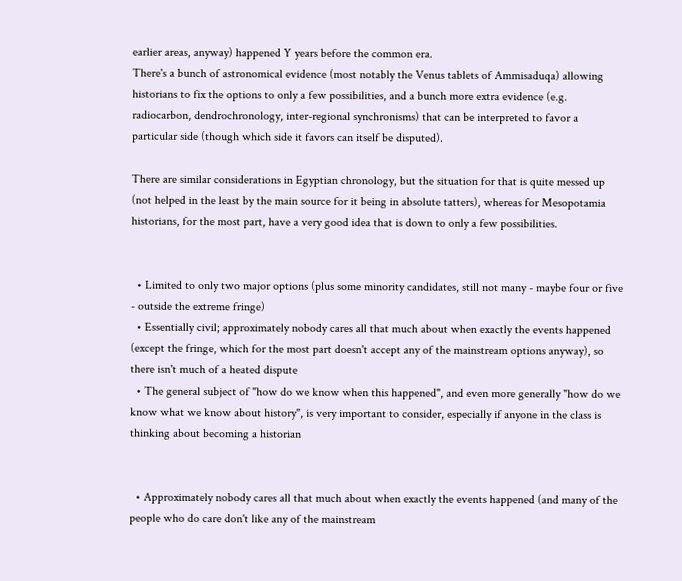earlier areas, anyway) happened Y years before the common era.
There's a bunch of astronomical evidence (most notably the Venus tablets of Ammisaduqa) allowing historians to fix the options to only a few possibilities, and a bunch more extra evidence (e.g. radiocarbon, dendrochronology, inter-regional synchronisms) that can be interpreted to favor a particular side (though which side it favors can itself be disputed).

There are similar considerations in Egyptian chronology, but the situation for that is quite messed up (not helped in the least by the main source for it being in absolute tatters), whereas for Mesopotamia historians, for the most part, have a very good idea that is down to only a few possibilities.


  • Limited to only two major options (plus some minority candidates, still not many - maybe four or five - outside the extreme fringe)
  • Essentially civil; approximately nobody cares all that much about when exactly the events happened (except the fringe, which for the most part doesn't accept any of the mainstream options anyway), so there isn't much of a heated dispute
  • The general subject of "how do we know when this happened", and even more generally "how do we know what we know about history", is very important to consider, especially if anyone in the class is thinking about becoming a historian


  • Approximately nobody cares all that much about when exactly the events happened (and many of the people who do care don't like any of the mainstream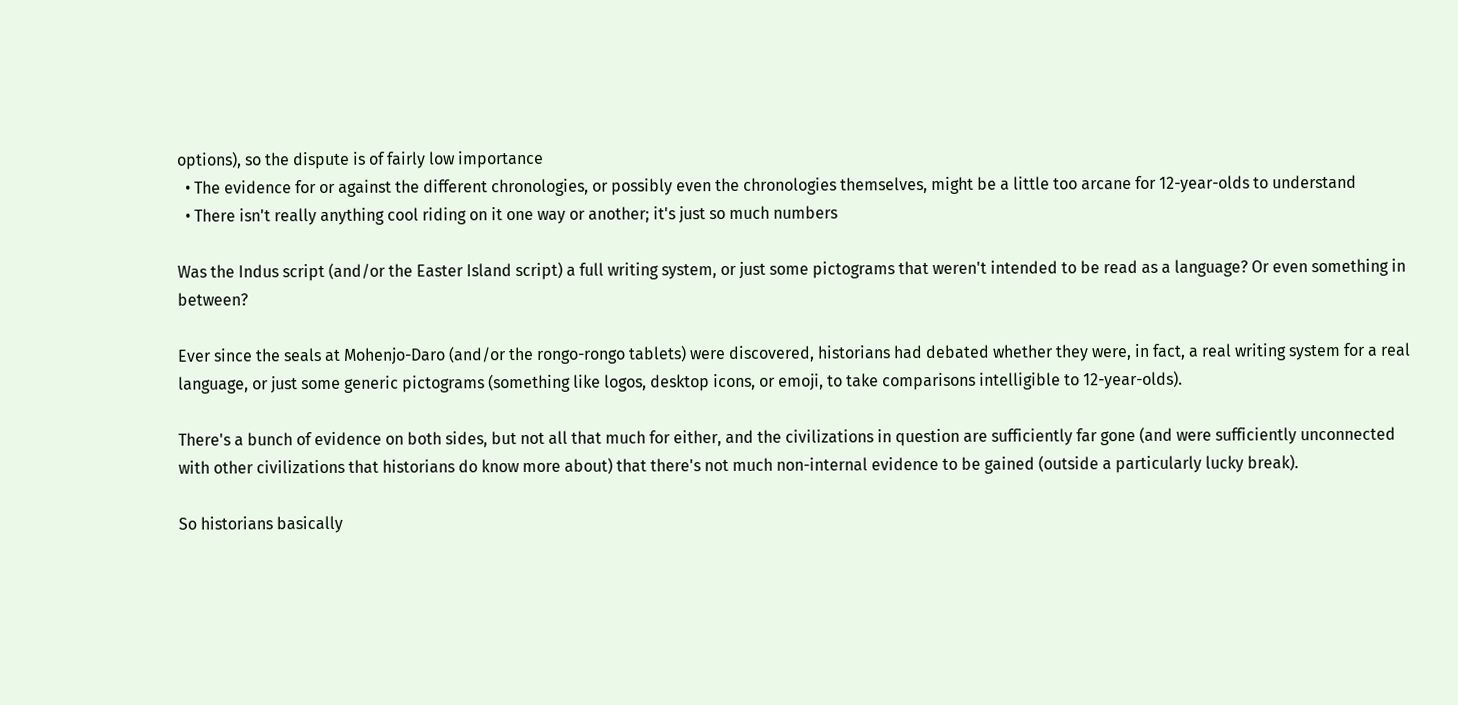options), so the dispute is of fairly low importance
  • The evidence for or against the different chronologies, or possibly even the chronologies themselves, might be a little too arcane for 12-year-olds to understand
  • There isn't really anything cool riding on it one way or another; it's just so much numbers

Was the Indus script (and/or the Easter Island script) a full writing system, or just some pictograms that weren't intended to be read as a language? Or even something in between?

Ever since the seals at Mohenjo-Daro (and/or the rongo-rongo tablets) were discovered, historians had debated whether they were, in fact, a real writing system for a real language, or just some generic pictograms (something like logos, desktop icons, or emoji, to take comparisons intelligible to 12-year-olds).

There's a bunch of evidence on both sides, but not all that much for either, and the civilizations in question are sufficiently far gone (and were sufficiently unconnected with other civilizations that historians do know more about) that there's not much non-internal evidence to be gained (outside a particularly lucky break).

So historians basically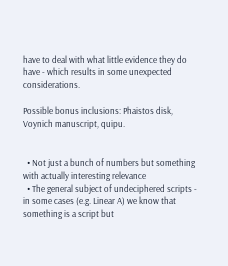have to deal with what little evidence they do have - which results in some unexpected considerations.

Possible bonus inclusions: Phaistos disk, Voynich manuscript, quipu.


  • Not just a bunch of numbers but something with actually interesting relevance
  • The general subject of undeciphered scripts - in some cases (e.g. Linear A) we know that something is a script but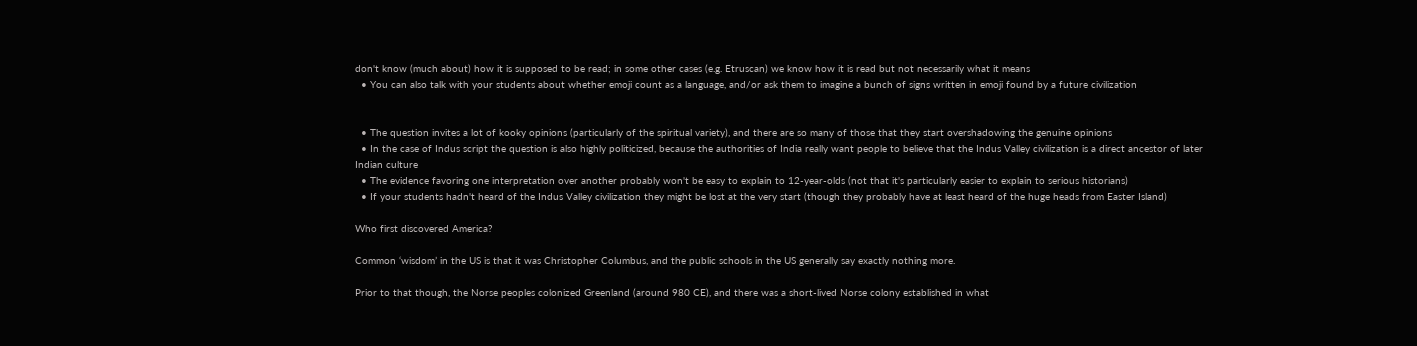don't know (much about) how it is supposed to be read; in some other cases (e.g. Etruscan) we know how it is read but not necessarily what it means
  • You can also talk with your students about whether emoji count as a language, and/or ask them to imagine a bunch of signs written in emoji found by a future civilization


  • The question invites a lot of kooky opinions (particularly of the spiritual variety), and there are so many of those that they start overshadowing the genuine opinions
  • In the case of Indus script the question is also highly politicized, because the authorities of India really want people to believe that the Indus Valley civilization is a direct ancestor of later Indian culture
  • The evidence favoring one interpretation over another probably won't be easy to explain to 12-year-olds (not that it's particularly easier to explain to serious historians)
  • If your students hadn't heard of the Indus Valley civilization they might be lost at the very start (though they probably have at least heard of the huge heads from Easter Island)

Who first discovered America?

Common ‘wisdom’ in the US is that it was Christopher Columbus, and the public schools in the US generally say exactly nothing more.

Prior to that though, the Norse peoples colonized Greenland (around 980 CE), and there was a short-lived Norse colony established in what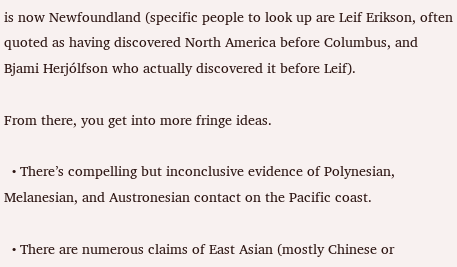is now Newfoundland (specific people to look up are Leif Erikson, often quoted as having discovered North America before Columbus, and Bjami Herjólfson who actually discovered it before Leif).

From there, you get into more fringe ideas.

  • There’s compelling but inconclusive evidence of Polynesian, Melanesian, and Austronesian contact on the Pacific coast.

  • There are numerous claims of East Asian (mostly Chinese or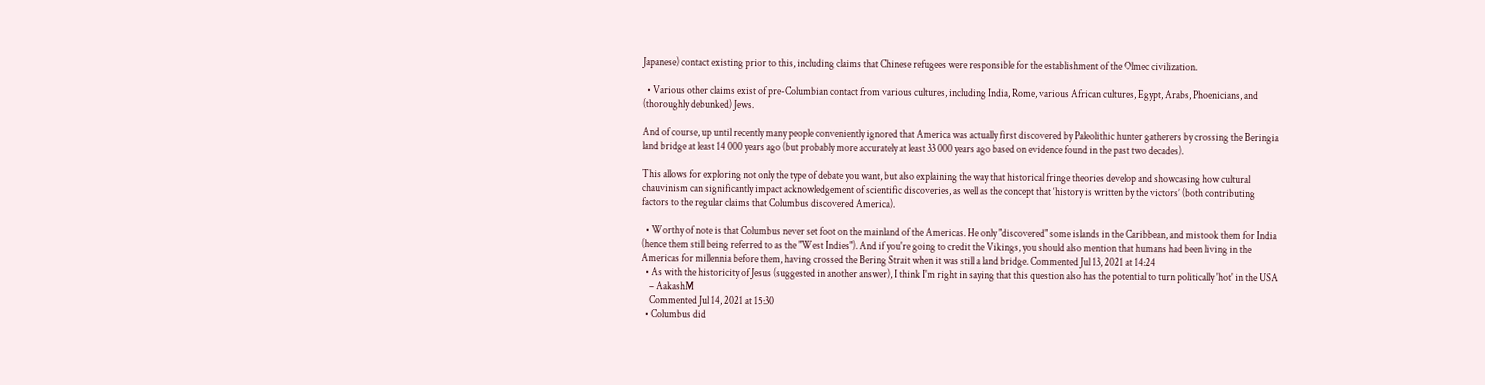Japanese) contact existing prior to this, including claims that Chinese refugees were responsible for the establishment of the Olmec civilization.

  • Various other claims exist of pre-Columbian contact from various cultures, including India, Rome, various African cultures, Egypt, Arabs, Phoenicians, and (thoroughly debunked) Jews.

And of course, up until recently many people conveniently ignored that America was actually first discovered by Paleolithic hunter gatherers by crossing the Beringia land bridge at least 14 000 years ago (but probably more accurately at least 33 000 years ago based on evidence found in the past two decades).

This allows for exploring not only the type of debate you want, but also explaining the way that historical fringe theories develop and showcasing how cultural chauvinism can significantly impact acknowledgement of scientific discoveries, as well as the concept that ‘history is written by the victors’ (both contributing factors to the regular claims that Columbus discovered America).

  • Worthy of note is that Columbus never set foot on the mainland of the Americas. He only "discovered" some islands in the Caribbean, and mistook them for India (hence them still being referred to as the "West Indies"). And if you're going to credit the Vikings, you should also mention that humans had been living in the Americas for millennia before them, having crossed the Bering Strait when it was still a land bridge. Commented Jul 13, 2021 at 14:24
  • As with the historicity of Jesus (suggested in another answer), I think I'm right in saying that this question also has the potential to turn politically 'hot' in the USA
    – AakashM
    Commented Jul 14, 2021 at 15:30
  • Columbus did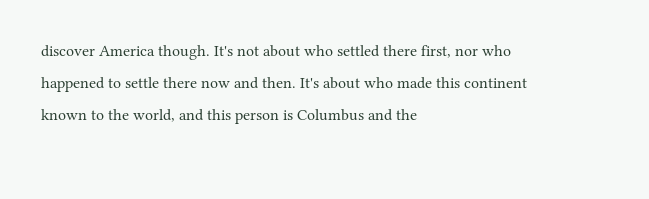discover America though. It's not about who settled there first, nor who happened to settle there now and then. It's about who made this continent known to the world, and this person is Columbus and the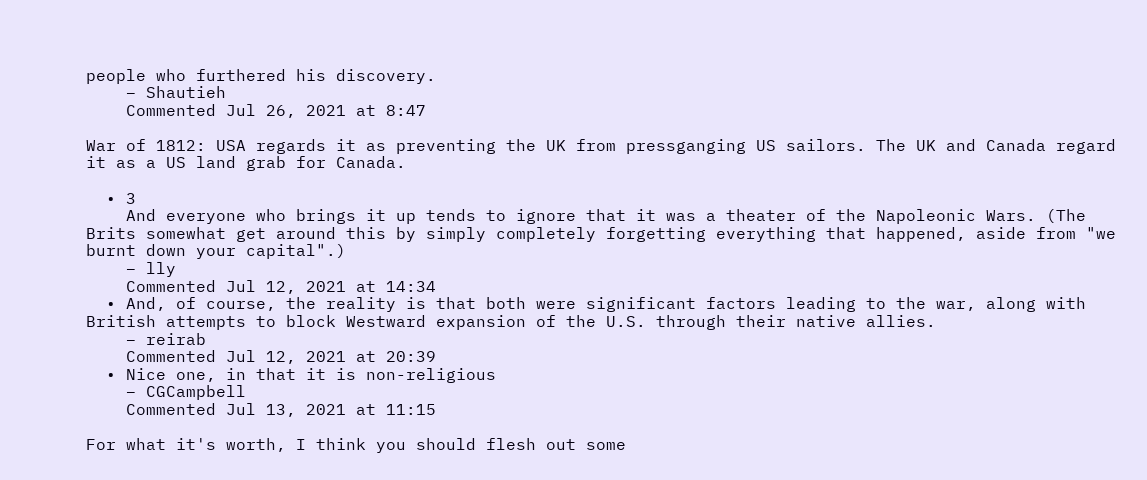people who furthered his discovery.
    – Shautieh
    Commented Jul 26, 2021 at 8:47

War of 1812: USA regards it as preventing the UK from pressganging US sailors. The UK and Canada regard it as a US land grab for Canada.

  • 3
    And everyone who brings it up tends to ignore that it was a theater of the Napoleonic Wars. (The Brits somewhat get around this by simply completely forgetting everything that happened, aside from "we burnt down your capital".)
    – lly
    Commented Jul 12, 2021 at 14:34
  • And, of course, the reality is that both were significant factors leading to the war, along with British attempts to block Westward expansion of the U.S. through their native allies.
    – reirab
    Commented Jul 12, 2021 at 20:39
  • Nice one, in that it is non-religious
    – CGCampbell
    Commented Jul 13, 2021 at 11:15

For what it's worth, I think you should flesh out some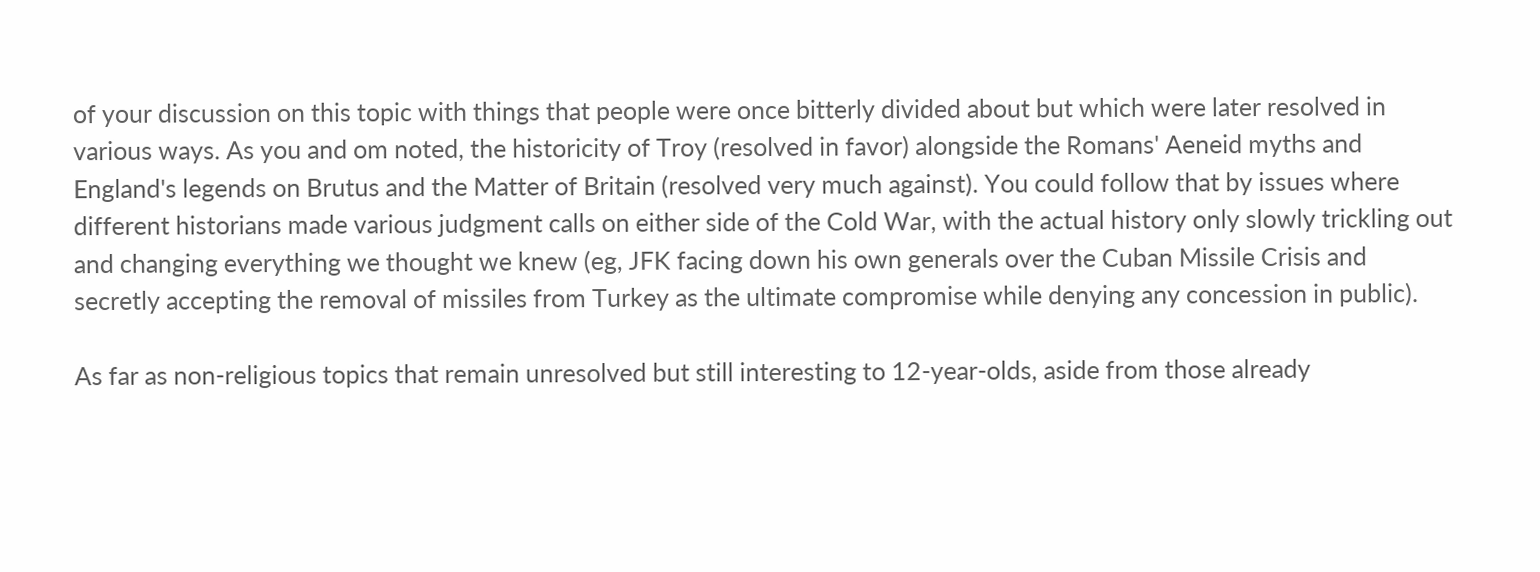of your discussion on this topic with things that people were once bitterly divided about but which were later resolved in various ways. As you and om noted, the historicity of Troy (resolved in favor) alongside the Romans' Aeneid myths and England's legends on Brutus and the Matter of Britain (resolved very much against). You could follow that by issues where different historians made various judgment calls on either side of the Cold War, with the actual history only slowly trickling out and changing everything we thought we knew (eg, JFK facing down his own generals over the Cuban Missile Crisis and secretly accepting the removal of missiles from Turkey as the ultimate compromise while denying any concession in public).

As far as non-religious topics that remain unresolved but still interesting to 12-year-olds, aside from those already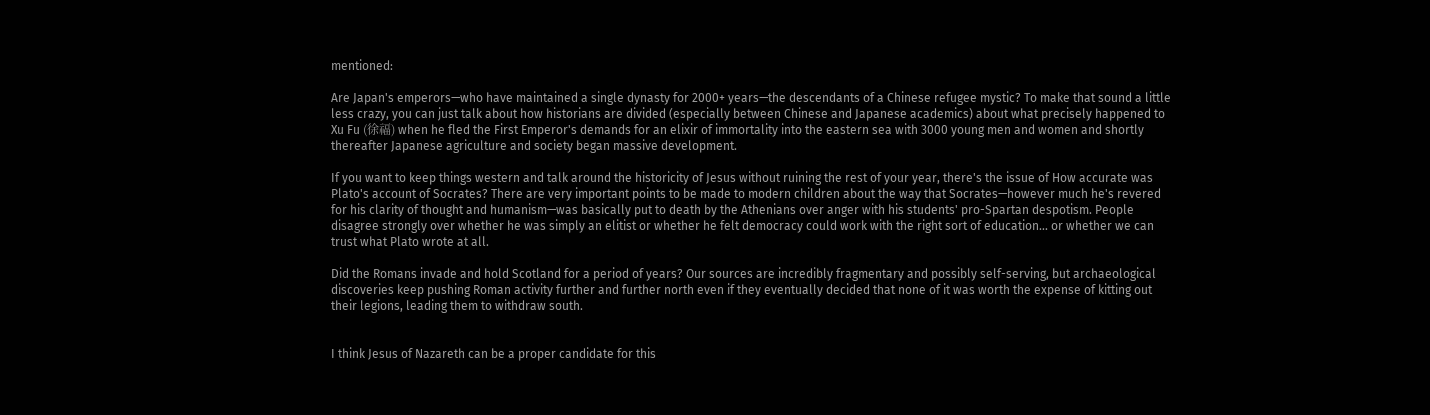mentioned:

Are Japan's emperors—who have maintained a single dynasty for 2000+ years—the descendants of a Chinese refugee mystic? To make that sound a little less crazy, you can just talk about how historians are divided (especially between Chinese and Japanese academics) about what precisely happened to Xu Fu (徐福) when he fled the First Emperor's demands for an elixir of immortality into the eastern sea with 3000 young men and women and shortly thereafter Japanese agriculture and society began massive development.

If you want to keep things western and talk around the historicity of Jesus without ruining the rest of your year, there's the issue of How accurate was Plato's account of Socrates? There are very important points to be made to modern children about the way that Socrates—however much he's revered for his clarity of thought and humanism—was basically put to death by the Athenians over anger with his students' pro-Spartan despotism. People disagree strongly over whether he was simply an elitist or whether he felt democracy could work with the right sort of education... or whether we can trust what Plato wrote at all.

Did the Romans invade and hold Scotland for a period of years? Our sources are incredibly fragmentary and possibly self-serving, but archaeological discoveries keep pushing Roman activity further and further north even if they eventually decided that none of it was worth the expense of kitting out their legions, leading them to withdraw south.


I think Jesus of Nazareth can be a proper candidate for this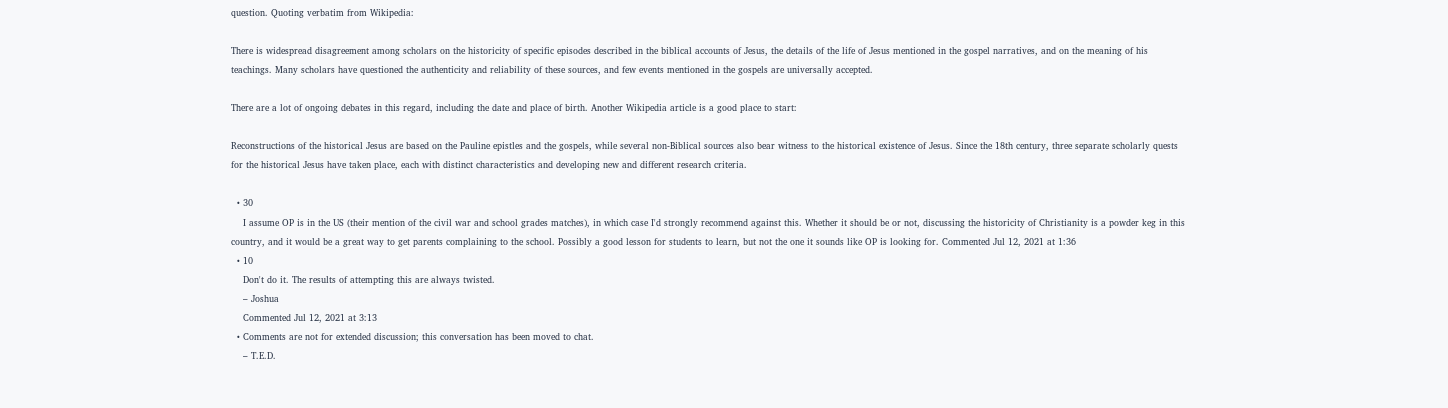question. Quoting verbatim from Wikipedia:

There is widespread disagreement among scholars on the historicity of specific episodes described in the biblical accounts of Jesus, the details of the life of Jesus mentioned in the gospel narratives, and on the meaning of his teachings. Many scholars have questioned the authenticity and reliability of these sources, and few events mentioned in the gospels are universally accepted.

There are a lot of ongoing debates in this regard, including the date and place of birth. Another Wikipedia article is a good place to start:

Reconstructions of the historical Jesus are based on the Pauline epistles and the gospels, while several non-Biblical sources also bear witness to the historical existence of Jesus. Since the 18th century, three separate scholarly quests for the historical Jesus have taken place, each with distinct characteristics and developing new and different research criteria.

  • 30
    I assume OP is in the US (their mention of the civil war and school grades matches), in which case I'd strongly recommend against this. Whether it should be or not, discussing the historicity of Christianity is a powder keg in this country, and it would be a great way to get parents complaining to the school. Possibly a good lesson for students to learn, but not the one it sounds like OP is looking for. Commented Jul 12, 2021 at 1:36
  • 10
    Don't do it. The results of attempting this are always twisted.
    – Joshua
    Commented Jul 12, 2021 at 3:13
  • Comments are not for extended discussion; this conversation has been moved to chat.
    – T.E.D.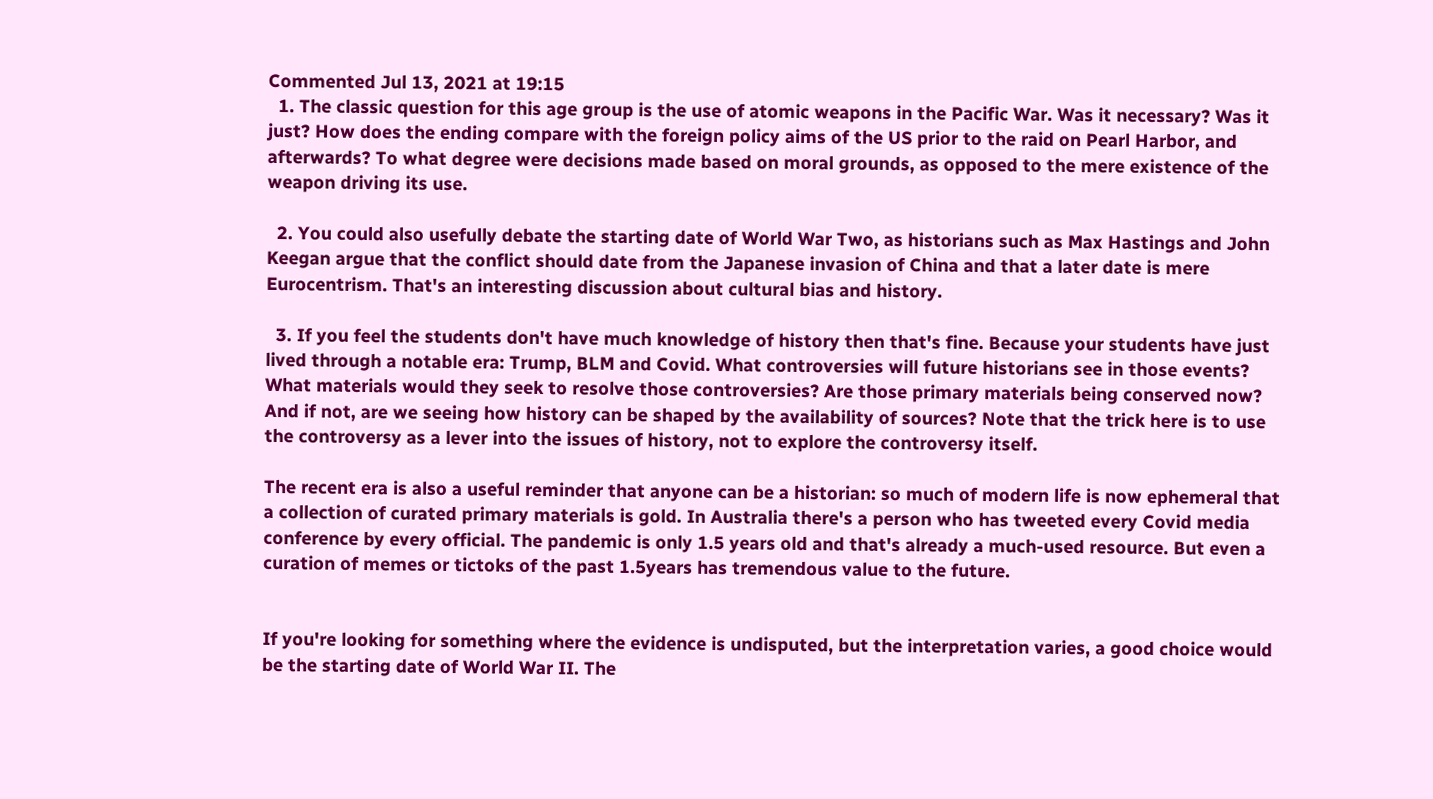Commented Jul 13, 2021 at 19:15
  1. The classic question for this age group is the use of atomic weapons in the Pacific War. Was it necessary? Was it just? How does the ending compare with the foreign policy aims of the US prior to the raid on Pearl Harbor, and afterwards? To what degree were decisions made based on moral grounds, as opposed to the mere existence of the weapon driving its use.

  2. You could also usefully debate the starting date of World War Two, as historians such as Max Hastings and John Keegan argue that the conflict should date from the Japanese invasion of China and that a later date is mere Eurocentrism. That's an interesting discussion about cultural bias and history.

  3. If you feel the students don't have much knowledge of history then that's fine. Because your students have just lived through a notable era: Trump, BLM and Covid. What controversies will future historians see in those events? What materials would they seek to resolve those controversies? Are those primary materials being conserved now? And if not, are we seeing how history can be shaped by the availability of sources? Note that the trick here is to use the controversy as a lever into the issues of history, not to explore the controversy itself.

The recent era is also a useful reminder that anyone can be a historian: so much of modern life is now ephemeral that a collection of curated primary materials is gold. In Australia there's a person who has tweeted every Covid media conference by every official. The pandemic is only 1.5 years old and that's already a much-used resource. But even a curation of memes or tictoks of the past 1.5years has tremendous value to the future.


If you're looking for something where the evidence is undisputed, but the interpretation varies, a good choice would be the starting date of World War II. The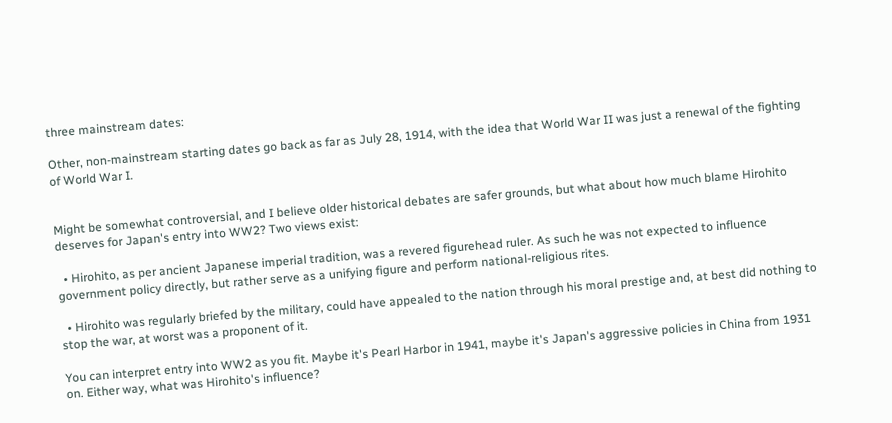three mainstream dates:

Other, non-mainstream starting dates go back as far as July 28, 1914, with the idea that World War II was just a renewal of the fighting of World War I.


Might be somewhat controversial, and I believe older historical debates are safer grounds, but what about how much blame Hirohito deserves for Japan's entry into WW2? Two views exist:

  • Hirohito, as per ancient Japanese imperial tradition, was a revered figurehead ruler. As such he was not expected to influence government policy directly, but rather serve as a unifying figure and perform national-religious rites.

  • Hirohito was regularly briefed by the military, could have appealed to the nation through his moral prestige and, at best did nothing to stop the war, at worst was a proponent of it.

You can interpret entry into WW2 as you fit. Maybe it's Pearl Harbor in 1941, maybe it's Japan's aggressive policies in China from 1931 on. Either way, what was Hirohito's influence?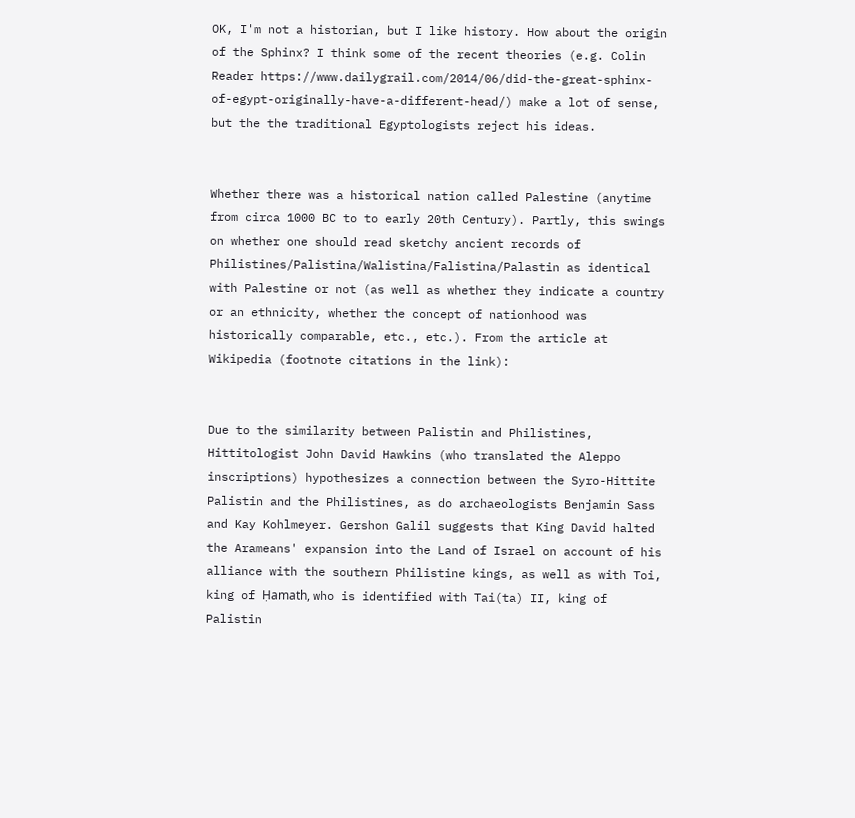OK, I'm not a historian, but I like history. How about the origin of the Sphinx? I think some of the recent theories (e.g. Colin Reader https://www.dailygrail.com/2014/06/did-the-great-sphinx-of-egypt-originally-have-a-different-head/) make a lot of sense, but the the traditional Egyptologists reject his ideas.


Whether there was a historical nation called Palestine (anytime from circa 1000 BC to to early 20th Century). Partly, this swings on whether one should read sketchy ancient records of Philistines/Palistina/Walistina/Falistina/Palastin as identical with Palestine or not (as well as whether they indicate a country or an ethnicity, whether the concept of nationhood was historically comparable, etc., etc.). From the article at Wikipedia (footnote citations in the link):


Due to the similarity between Palistin and Philistines, Hittitologist John David Hawkins (who translated the Aleppo inscriptions) hypothesizes a connection between the Syro-Hittite Palistin and the Philistines, as do archaeologists Benjamin Sass and Kay Kohlmeyer. Gershon Galil suggests that King David halted the Arameans' expansion into the Land of Israel on account of his alliance with the southern Philistine kings, as well as with Toi, king of Ḥamath, who is identified with Tai(ta) II, king of Palistin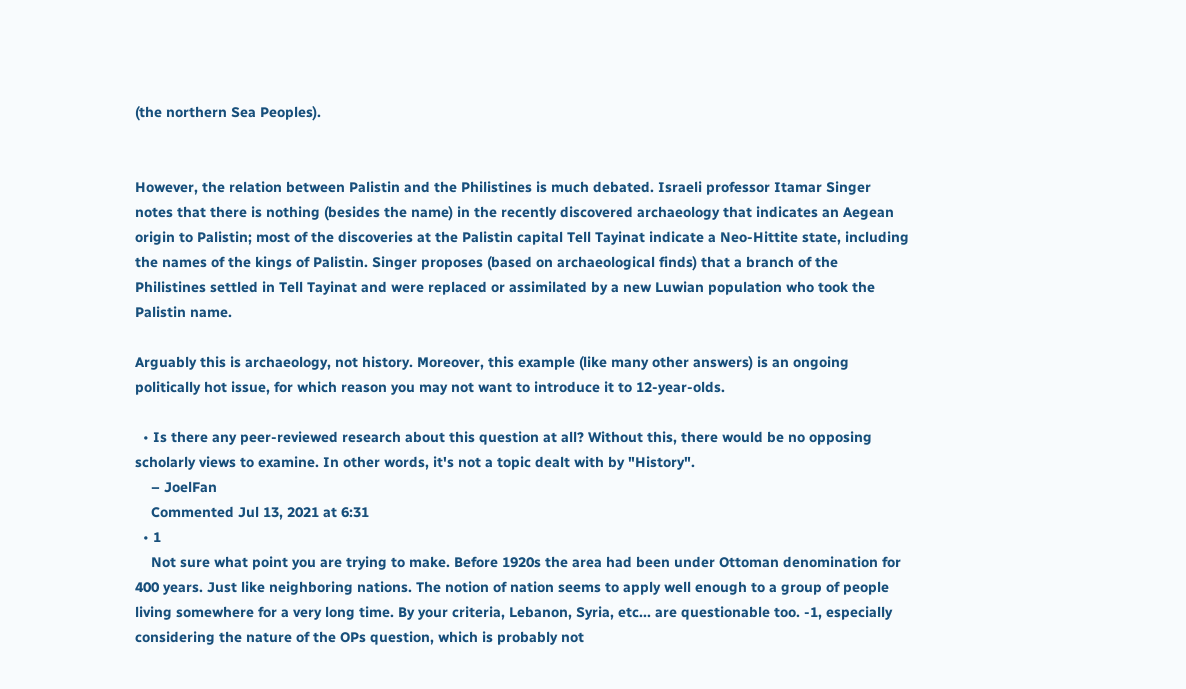(the northern Sea Peoples).


However, the relation between Palistin and the Philistines is much debated. Israeli professor Itamar Singer notes that there is nothing (besides the name) in the recently discovered archaeology that indicates an Aegean origin to Palistin; most of the discoveries at the Palistin capital Tell Tayinat indicate a Neo-Hittite state, including the names of the kings of Palistin. Singer proposes (based on archaeological finds) that a branch of the Philistines settled in Tell Tayinat and were replaced or assimilated by a new Luwian population who took the Palistin name.

Arguably this is archaeology, not history. Moreover, this example (like many other answers) is an ongoing politically hot issue, for which reason you may not want to introduce it to 12-year-olds.

  • Is there any peer-reviewed research about this question at all? Without this, there would be no opposing scholarly views to examine. In other words, it's not a topic dealt with by "History".
    – JoelFan
    Commented Jul 13, 2021 at 6:31
  • 1
    Not sure what point you are trying to make. Before 1920s the area had been under Ottoman denomination for 400 years. Just like neighboring nations. The notion of nation seems to apply well enough to a group of people living somewhere for a very long time. By your criteria, Lebanon, Syria, etc... are questionable too. -1, especially considering the nature of the OPs question, which is probably not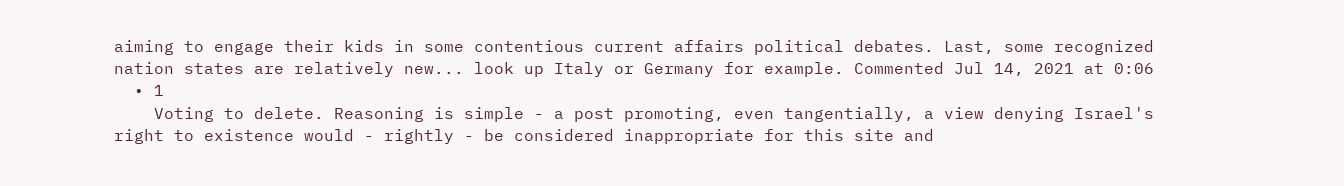aiming to engage their kids in some contentious current affairs political debates. Last, some recognized nation states are relatively new... look up Italy or Germany for example. Commented Jul 14, 2021 at 0:06
  • 1
    Voting to delete. Reasoning is simple - a post promoting, even tangentially, a view denying Israel's right to existence would - rightly - be considered inappropriate for this site and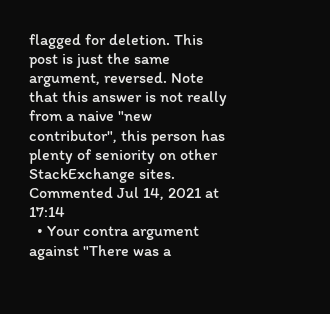flagged for deletion. This post is just the same argument, reversed. Note that this answer is not really from a naive "new contributor", this person has plenty of seniority on other StackExchange sites. Commented Jul 14, 2021 at 17:14
  • Your contra argument against "There was a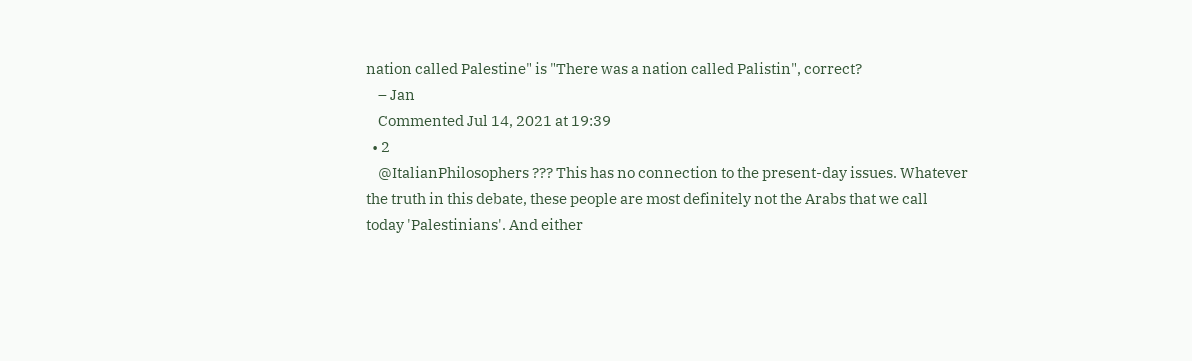nation called Palestine" is "There was a nation called Palistin", correct?
    – Jan
    Commented Jul 14, 2021 at 19:39
  • 2
    @ItalianPhilosophers ??? This has no connection to the present-day issues. Whatever the truth in this debate, these people are most definitely not the Arabs that we call today 'Palestinians'. And either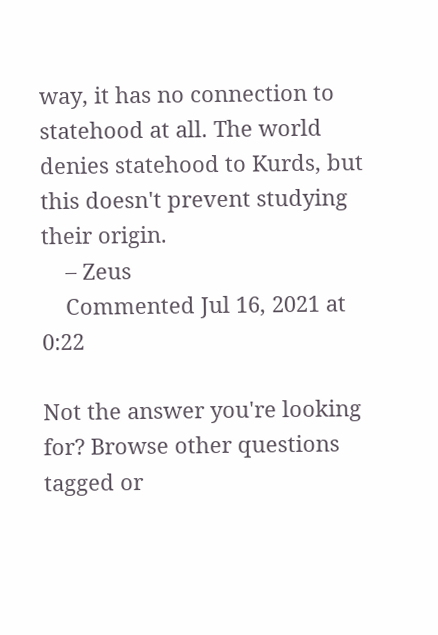way, it has no connection to statehood at all. The world denies statehood to Kurds, but this doesn't prevent studying their origin.
    – Zeus
    Commented Jul 16, 2021 at 0:22

Not the answer you're looking for? Browse other questions tagged or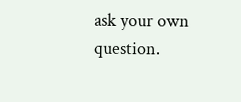ask your own question.